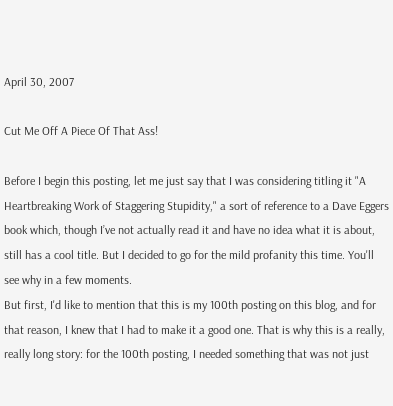April 30, 2007

Cut Me Off A Piece Of That Ass!

Before I begin this posting, let me just say that I was considering titling it "A Heartbreaking Work of Staggering Stupidity," a sort of reference to a Dave Eggers book which, though I’ve not actually read it and have no idea what it is about, still has a cool title. But I decided to go for the mild profanity this time. You'll see why in a few moments.
But first, I'd like to mention that this is my 100th posting on this blog, and for that reason, I knew that I had to make it a good one. That is why this is a really, really long story: for the 100th posting, I needed something that was not just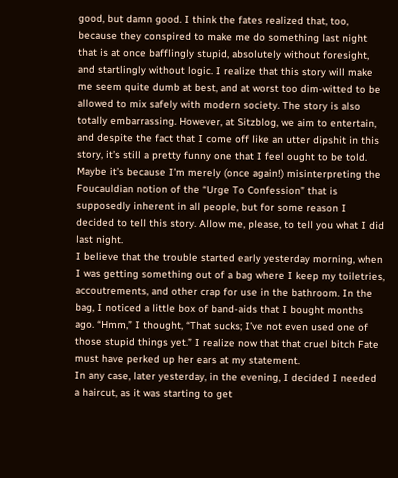good, but damn good. I think the fates realized that, too, because they conspired to make me do something last night that is at once bafflingly stupid, absolutely without foresight, and startlingly without logic. I realize that this story will make me seem quite dumb at best, and at worst too dim-witted to be allowed to mix safely with modern society. The story is also totally embarrassing. However, at Sitzblog, we aim to entertain, and despite the fact that I come off like an utter dipshit in this story, it’s still a pretty funny one that I feel ought to be told. Maybe it’s because I’m merely (once again!) misinterpreting the Foucauldian notion of the “Urge To Confession” that is supposedly inherent in all people, but for some reason I decided to tell this story. Allow me, please, to tell you what I did last night.
I believe that the trouble started early yesterday morning, when I was getting something out of a bag where I keep my toiletries, accoutrements, and other crap for use in the bathroom. In the bag, I noticed a little box of band-aids that I bought months ago. “Hmm,” I thought, “That sucks; I’ve not even used one of those stupid things yet.” I realize now that that cruel bitch Fate must have perked up her ears at my statement.
In any case, later yesterday, in the evening, I decided I needed a haircut, as it was starting to get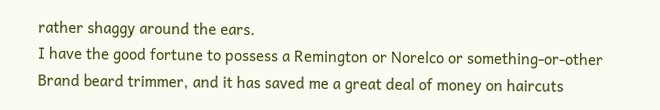rather shaggy around the ears.
I have the good fortune to possess a Remington or Norelco or something-or-other Brand beard trimmer, and it has saved me a great deal of money on haircuts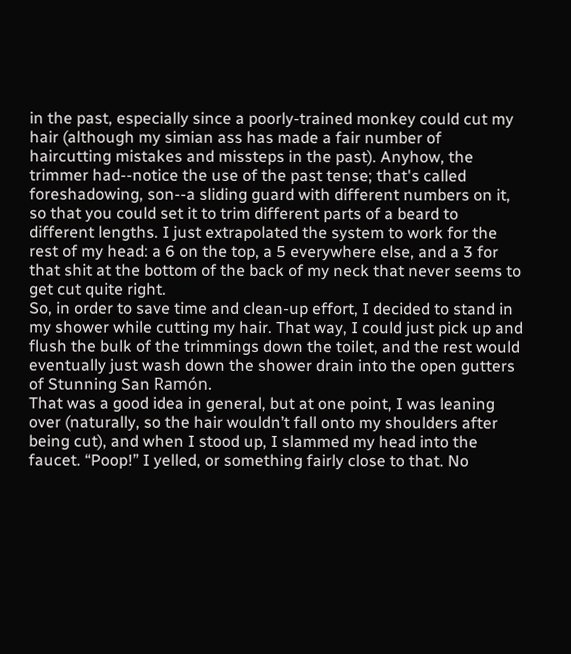in the past, especially since a poorly-trained monkey could cut my hair (although my simian ass has made a fair number of haircutting mistakes and missteps in the past). Anyhow, the trimmer had--notice the use of the past tense; that's called foreshadowing, son--a sliding guard with different numbers on it, so that you could set it to trim different parts of a beard to different lengths. I just extrapolated the system to work for the rest of my head: a 6 on the top, a 5 everywhere else, and a 3 for that shit at the bottom of the back of my neck that never seems to get cut quite right.
So, in order to save time and clean-up effort, I decided to stand in my shower while cutting my hair. That way, I could just pick up and flush the bulk of the trimmings down the toilet, and the rest would eventually just wash down the shower drain into the open gutters of Stunning San Ramón.
That was a good idea in general, but at one point, I was leaning over (naturally, so the hair wouldn’t fall onto my shoulders after being cut), and when I stood up, I slammed my head into the faucet. “Poop!” I yelled, or something fairly close to that. No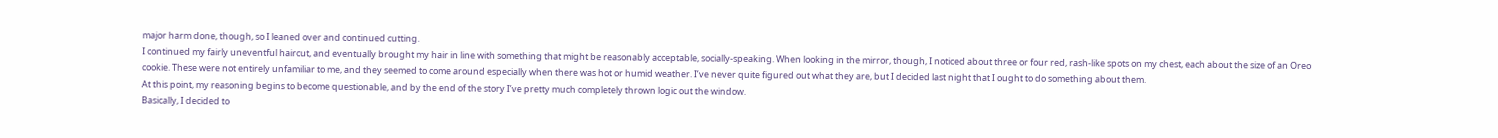major harm done, though, so I leaned over and continued cutting.
I continued my fairly uneventful haircut, and eventually brought my hair in line with something that might be reasonably acceptable, socially-speaking. When looking in the mirror, though, I noticed about three or four red, rash-like spots on my chest, each about the size of an Oreo cookie. These were not entirely unfamiliar to me, and they seemed to come around especially when there was hot or humid weather. I’ve never quite figured out what they are, but I decided last night that I ought to do something about them.
At this point, my reasoning begins to become questionable, and by the end of the story I’ve pretty much completely thrown logic out the window.
Basically, I decided to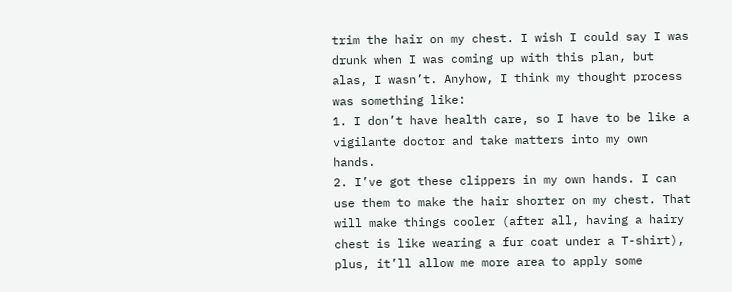trim the hair on my chest. I wish I could say I was drunk when I was coming up with this plan, but alas, I wasn’t. Anyhow, I think my thought process was something like:
1. I don’t have health care, so I have to be like a vigilante doctor and take matters into my own hands.
2. I’ve got these clippers in my own hands. I can use them to make the hair shorter on my chest. That will make things cooler (after all, having a hairy chest is like wearing a fur coat under a T-shirt), plus, it’ll allow me more area to apply some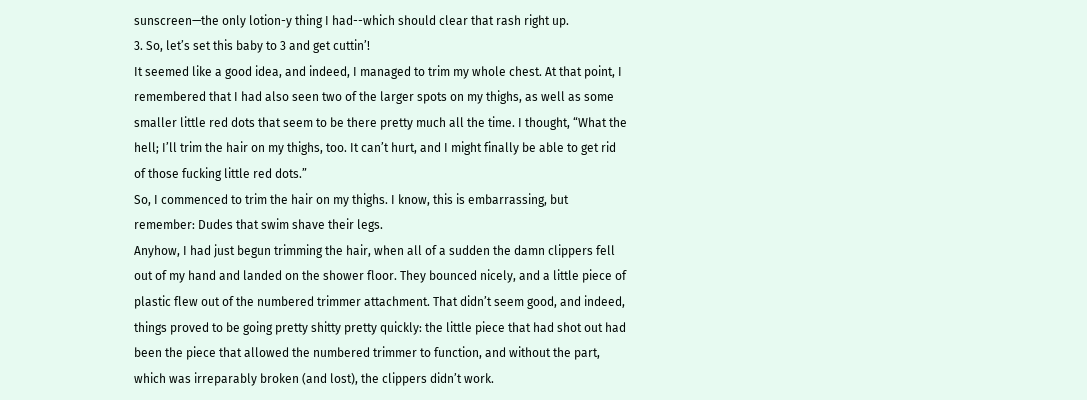sunscreen—the only lotion-y thing I had--which should clear that rash right up.
3. So, let’s set this baby to 3 and get cuttin’!
It seemed like a good idea, and indeed, I managed to trim my whole chest. At that point, I remembered that I had also seen two of the larger spots on my thighs, as well as some smaller little red dots that seem to be there pretty much all the time. I thought, “What the hell; I’ll trim the hair on my thighs, too. It can’t hurt, and I might finally be able to get rid of those fucking little red dots.”
So, I commenced to trim the hair on my thighs. I know, this is embarrassing, but remember: Dudes that swim shave their legs.
Anyhow, I had just begun trimming the hair, when all of a sudden the damn clippers fell out of my hand and landed on the shower floor. They bounced nicely, and a little piece of plastic flew out of the numbered trimmer attachment. That didn’t seem good, and indeed, things proved to be going pretty shitty pretty quickly: the little piece that had shot out had been the piece that allowed the numbered trimmer to function, and without the part, which was irreparably broken (and lost), the clippers didn’t work.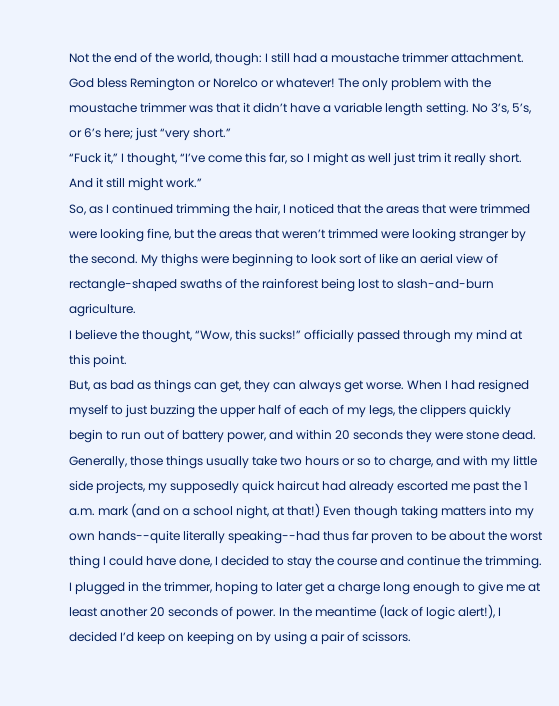Not the end of the world, though: I still had a moustache trimmer attachment. God bless Remington or Norelco or whatever! The only problem with the moustache trimmer was that it didn’t have a variable length setting. No 3’s, 5’s, or 6’s here; just “very short.”
“Fuck it,” I thought, “I’ve come this far, so I might as well just trim it really short. And it still might work.”
So, as I continued trimming the hair, I noticed that the areas that were trimmed were looking fine, but the areas that weren’t trimmed were looking stranger by the second. My thighs were beginning to look sort of like an aerial view of rectangle-shaped swaths of the rainforest being lost to slash-and-burn agriculture.
I believe the thought, “Wow, this sucks!” officially passed through my mind at this point.
But, as bad as things can get, they can always get worse. When I had resigned myself to just buzzing the upper half of each of my legs, the clippers quickly begin to run out of battery power, and within 20 seconds they were stone dead.
Generally, those things usually take two hours or so to charge, and with my little side projects, my supposedly quick haircut had already escorted me past the 1 a.m. mark (and on a school night, at that!) Even though taking matters into my own hands--quite literally speaking--had thus far proven to be about the worst thing I could have done, I decided to stay the course and continue the trimming. I plugged in the trimmer, hoping to later get a charge long enough to give me at least another 20 seconds of power. In the meantime (lack of logic alert!), I decided I’d keep on keeping on by using a pair of scissors.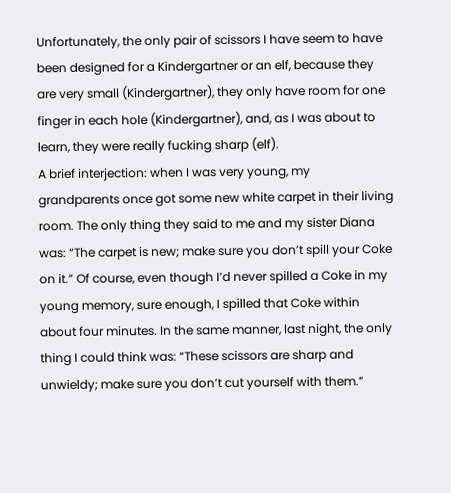Unfortunately, the only pair of scissors I have seem to have been designed for a Kindergartner or an elf, because they are very small (Kindergartner), they only have room for one finger in each hole (Kindergartner), and, as I was about to learn, they were really fucking sharp (elf).
A brief interjection: when I was very young, my grandparents once got some new white carpet in their living room. The only thing they said to me and my sister Diana was: “The carpet is new; make sure you don’t spill your Coke on it.” Of course, even though I’d never spilled a Coke in my young memory, sure enough, I spilled that Coke within about four minutes. In the same manner, last night, the only thing I could think was: “These scissors are sharp and unwieldy; make sure you don’t cut yourself with them.”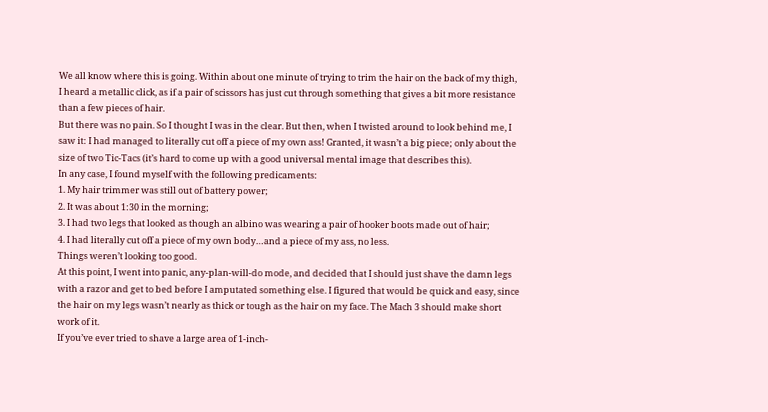We all know where this is going. Within about one minute of trying to trim the hair on the back of my thigh, I heard a metallic click, as if a pair of scissors has just cut through something that gives a bit more resistance than a few pieces of hair.
But there was no pain. So I thought I was in the clear. But then, when I twisted around to look behind me, I saw it: I had managed to literally cut off a piece of my own ass! Granted, it wasn’t a big piece; only about the size of two Tic-Tacs (it’s hard to come up with a good universal mental image that describes this).
In any case, I found myself with the following predicaments:
1. My hair trimmer was still out of battery power;
2. It was about 1:30 in the morning;
3. I had two legs that looked as though an albino was wearing a pair of hooker boots made out of hair;
4. I had literally cut off a piece of my own body…and a piece of my ass, no less.
Things weren’t looking too good.
At this point, I went into panic, any-plan-will-do mode, and decided that I should just shave the damn legs with a razor and get to bed before I amputated something else. I figured that would be quick and easy, since the hair on my legs wasn’t nearly as thick or tough as the hair on my face. The Mach 3 should make short work of it.
If you’ve ever tried to shave a large area of 1-inch-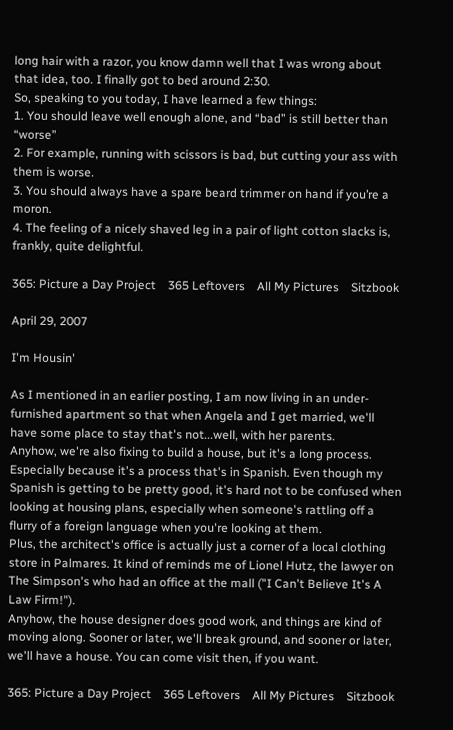long hair with a razor, you know damn well that I was wrong about that idea, too. I finally got to bed around 2:30.
So, speaking to you today, I have learned a few things:
1. You should leave well enough alone, and “bad” is still better than “worse”
2. For example, running with scissors is bad, but cutting your ass with them is worse.
3. You should always have a spare beard trimmer on hand if you’re a moron.
4. The feeling of a nicely shaved leg in a pair of light cotton slacks is, frankly, quite delightful.

365: Picture a Day Project    365 Leftovers    All My Pictures    Sitzbook

April 29, 2007

I'm Housin'

As I mentioned in an earlier posting, I am now living in an under-furnished apartment so that when Angela and I get married, we'll have some place to stay that's not...well, with her parents.
Anyhow, we're also fixing to build a house, but it's a long process. Especially because it's a process that's in Spanish. Even though my Spanish is getting to be pretty good, it's hard not to be confused when looking at housing plans, especially when someone's rattling off a flurry of a foreign language when you're looking at them.
Plus, the architect's office is actually just a corner of a local clothing store in Palmares. It kind of reminds me of Lionel Hutz, the lawyer on The Simpson's who had an office at the mall ("I Can't Believe It's A Law Firm!").
Anyhow, the house designer does good work, and things are kind of moving along. Sooner or later, we'll break ground, and sooner or later, we'll have a house. You can come visit then, if you want.

365: Picture a Day Project    365 Leftovers    All My Pictures    Sitzbook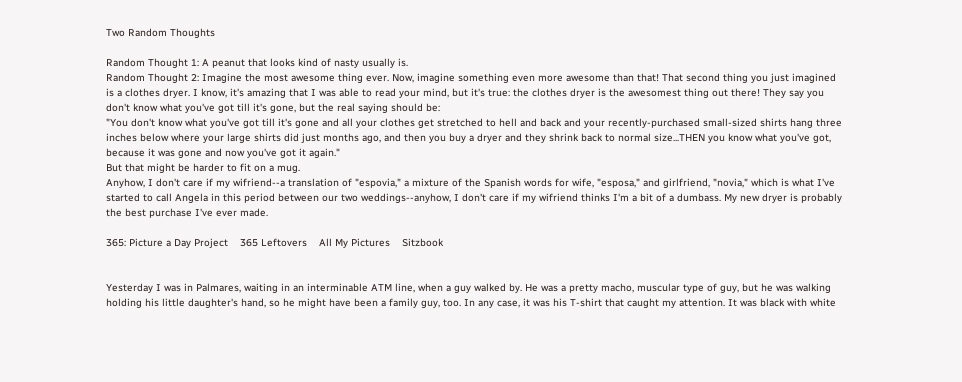Two Random Thoughts

Random Thought 1: A peanut that looks kind of nasty usually is.
Random Thought 2: Imagine the most awesome thing ever. Now, imagine something even more awesome than that! That second thing you just imagined is a clothes dryer. I know, it's amazing that I was able to read your mind, but it's true: the clothes dryer is the awesomest thing out there! They say you don't know what you've got till it's gone, but the real saying should be:
"You don't know what you've got till it's gone and all your clothes get stretched to hell and back and your recently-purchased small-sized shirts hang three inches below where your large shirts did just months ago, and then you buy a dryer and they shrink back to normal size...THEN you know what you've got, because it was gone and now you've got it again."
But that might be harder to fit on a mug.
Anyhow, I don't care if my wifriend--a translation of "espovia," a mixture of the Spanish words for wife, "esposa," and girlfriend, "novia," which is what I've started to call Angela in this period between our two weddings--anyhow, I don't care if my wifriend thinks I'm a bit of a dumbass. My new dryer is probably the best purchase I've ever made.

365: Picture a Day Project    365 Leftovers    All My Pictures    Sitzbook


Yesterday I was in Palmares, waiting in an interminable ATM line, when a guy walked by. He was a pretty macho, muscular type of guy, but he was walking holding his little daughter's hand, so he might have been a family guy, too. In any case, it was his T-shirt that caught my attention. It was black with white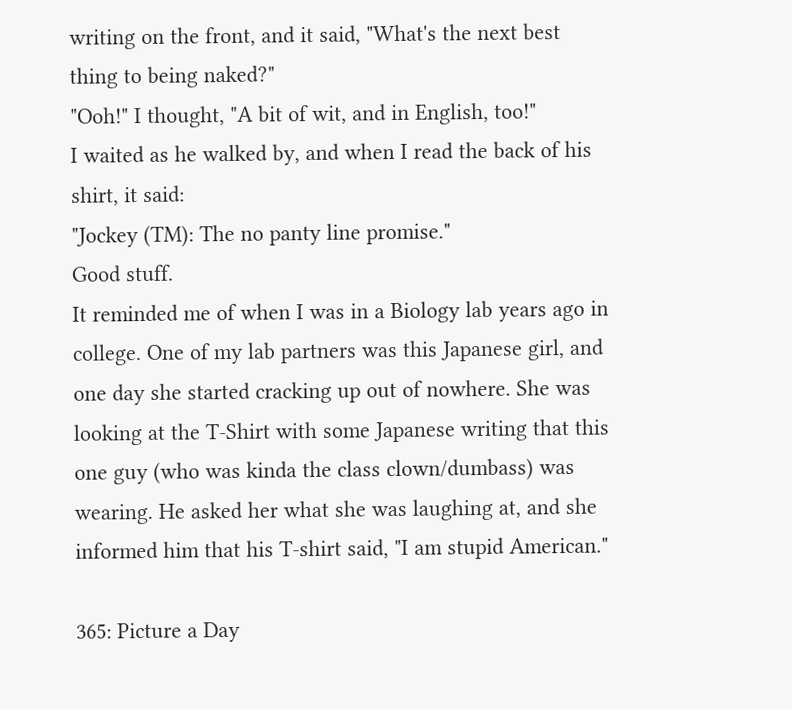writing on the front, and it said, "What's the next best thing to being naked?"
"Ooh!" I thought, "A bit of wit, and in English, too!"
I waited as he walked by, and when I read the back of his shirt, it said:
"Jockey (TM): The no panty line promise."
Good stuff.
It reminded me of when I was in a Biology lab years ago in college. One of my lab partners was this Japanese girl, and one day she started cracking up out of nowhere. She was looking at the T-Shirt with some Japanese writing that this one guy (who was kinda the class clown/dumbass) was wearing. He asked her what she was laughing at, and she informed him that his T-shirt said, "I am stupid American."

365: Picture a Day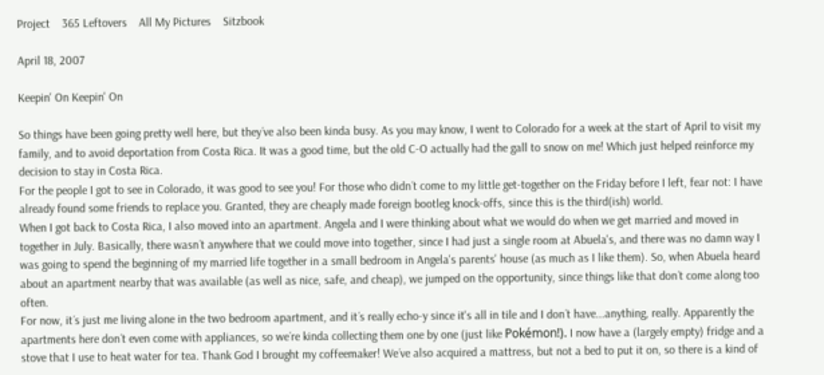Project    365 Leftovers    All My Pictures    Sitzbook

April 18, 2007

Keepin' On Keepin' On

So things have been going pretty well here, but they´ve also been kinda busy. As you may know, I went to Colorado for a week at the start of April to visit my family, and to avoid deportation from Costa Rica. It was a good time, but the old C-O actually had the gall to snow on me! Which just helped reinforce my decision to stay in Costa Rica.
For the people I got to see in Colorado, it was good to see you! For those who didn´t come to my little get-together on the Friday before I left, fear not: I have already found some friends to replace you. Granted, they are cheaply made foreign bootleg knock-offs, since this is the third(ish) world.
When I got back to Costa Rica, I also moved into an apartment. Angela and I were thinking about what we would do when we get married and moved in together in July. Basically, there wasn´t anywhere that we could move into together, since I had just a single room at Abuela's, and there was no damn way I was going to spend the beginning of my married life together in a small bedroom in Angela's parents' house (as much as I like them). So, when Abuela heard about an apartment nearby that was available (as well as nice, safe, and cheap), we jumped on the opportunity, since things like that don´t come along too often.
For now, it´s just me living alone in the two bedroom apartment, and it´s really echo-y since it's all in tile and I don´t have...anything, really. Apparently the apartments here don´t even come with appliances, so we´re kinda collecting them one by one (just like Pokémon!). I now have a (largely empty) fridge and a stove that I use to heat water for tea. Thank God I brought my coffeemaker! We´ve also acquired a mattress, but not a bed to put it on, so there is a kind of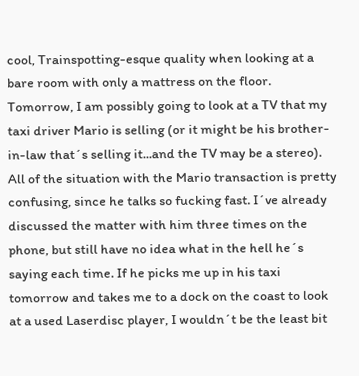cool, Trainspotting-esque quality when looking at a bare room with only a mattress on the floor.
Tomorrow, I am possibly going to look at a TV that my taxi driver Mario is selling (or it might be his brother-in-law that´s selling it...and the TV may be a stereo). All of the situation with the Mario transaction is pretty confusing, since he talks so fucking fast. I´ve already discussed the matter with him three times on the phone, but still have no idea what in the hell he´s saying each time. If he picks me up in his taxi tomorrow and takes me to a dock on the coast to look at a used Laserdisc player, I wouldn´t be the least bit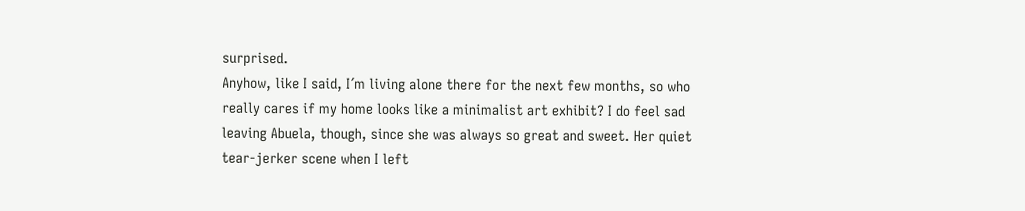surprised.
Anyhow, like I said, I´m living alone there for the next few months, so who really cares if my home looks like a minimalist art exhibit? I do feel sad leaving Abuela, though, since she was always so great and sweet. Her quiet tear-jerker scene when I left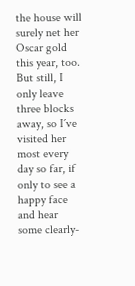the house will surely net her Oscar gold this year, too. But still, I only leave three blocks away, so I´ve visited her most every day so far, if only to see a happy face and hear some clearly-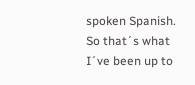spoken Spanish.
So that´s what I´ve been up to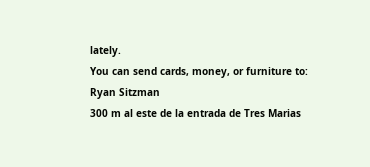lately.
You can send cards, money, or furniture to:
Ryan Sitzman
300 m al este de la entrada de Tres Marias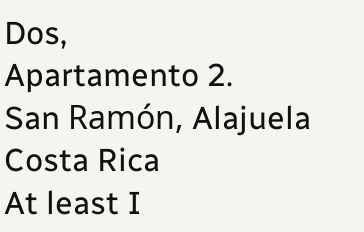Dos,
Apartamento 2.
San Ramón, Alajuela
Costa Rica
At least I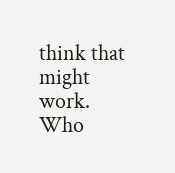think that might work. Who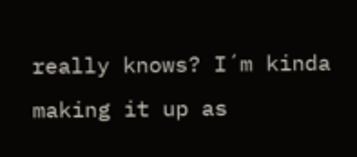really knows? I´m kinda making it up as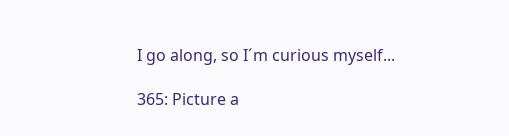I go along, so I´m curious myself...

365: Picture a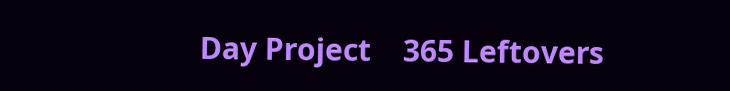Day Project    365 Leftovers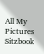All My Pictures    Sitzbook